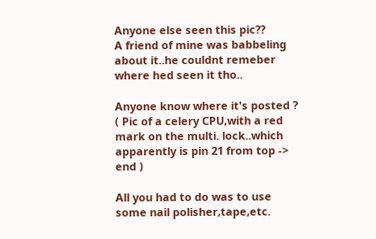Anyone else seen this pic??
A friend of mine was babbeling about it..he couldnt remeber where hed seen it tho..

Anyone know where it's posted ?
( Pic of a celery CPU,with a red mark on the multi. lock..which apparently is pin 21 from top -> end )

All you had to do was to use some nail polisher,tape,etc.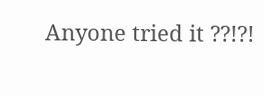Anyone tried it ??!?!